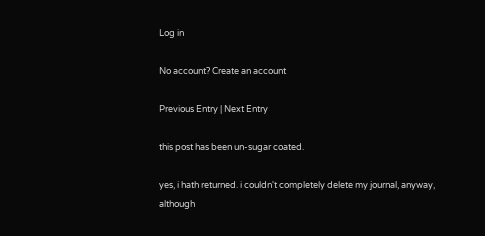Log in

No account? Create an account

Previous Entry | Next Entry

this post has been un-sugar coated.

yes, i hath returned. i couldn't completely delete my journal, anyway, although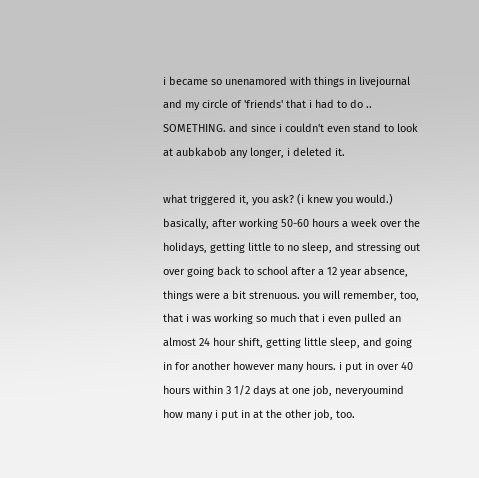i became so unenamored with things in livejournal and my circle of 'friends' that i had to do .. SOMETHING. and since i couldn't even stand to look at aubkabob any longer, i deleted it.

what triggered it, you ask? (i knew you would.) basically, after working 50-60 hours a week over the holidays, getting little to no sleep, and stressing out over going back to school after a 12 year absence, things were a bit strenuous. you will remember, too, that i was working so much that i even pulled an almost 24 hour shift, getting little sleep, and going in for another however many hours. i put in over 40 hours within 3 1/2 days at one job, neveryoumind how many i put in at the other job, too.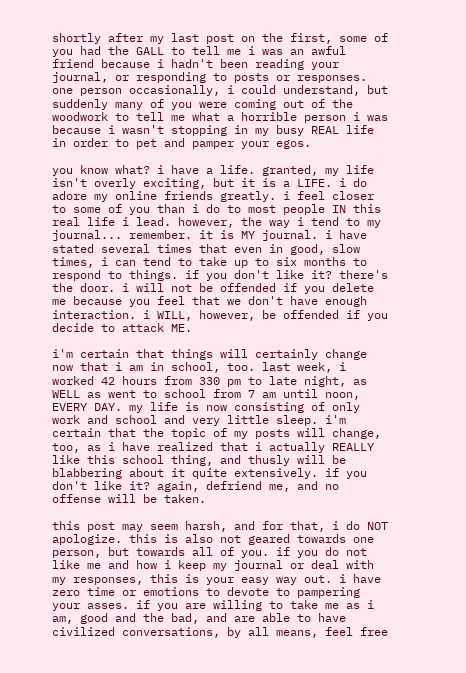shortly after my last post on the first, some of you had the GALL to tell me i was an awful friend because i hadn't been reading your journal, or responding to posts or responses. one person occasionally, i could understand, but suddenly many of you were coming out of the woodwork to tell me what a horrible person i was because i wasn't stopping in my busy REAL life in order to pet and pamper your egos.

you know what? i have a life. granted, my life isn't overly exciting, but it is a LIFE. i do adore my online friends greatly. i feel closer to some of you than i do to most people IN this real life i lead. however, the way i tend to my journal... remember. it is MY journal. i have stated several times that even in good, slow times, i can tend to take up to six months to respond to things. if you don't like it? there's the door. i will not be offended if you delete me because you feel that we don't have enough interaction. i WILL, however, be offended if you decide to attack ME.

i'm certain that things will certainly change now that i am in school, too. last week, i worked 42 hours from 330 pm to late night, as WELL as went to school from 7 am until noon, EVERY DAY. my life is now consisting of only work and school and very little sleep. i'm certain that the topic of my posts will change, too, as i have realized that i actually REALLY like this school thing, and thusly will be blabbering about it quite extensively. if you don't like it? again, defriend me, and no offense will be taken.

this post may seem harsh, and for that, i do NOT apologize. this is also not geared towards one person, but towards all of you. if you do not like me and how i keep my journal or deal with my responses, this is your easy way out. i have zero time or emotions to devote to pampering your asses. if you are willing to take me as i am, good and the bad, and are able to have civilized conversations, by all means, feel free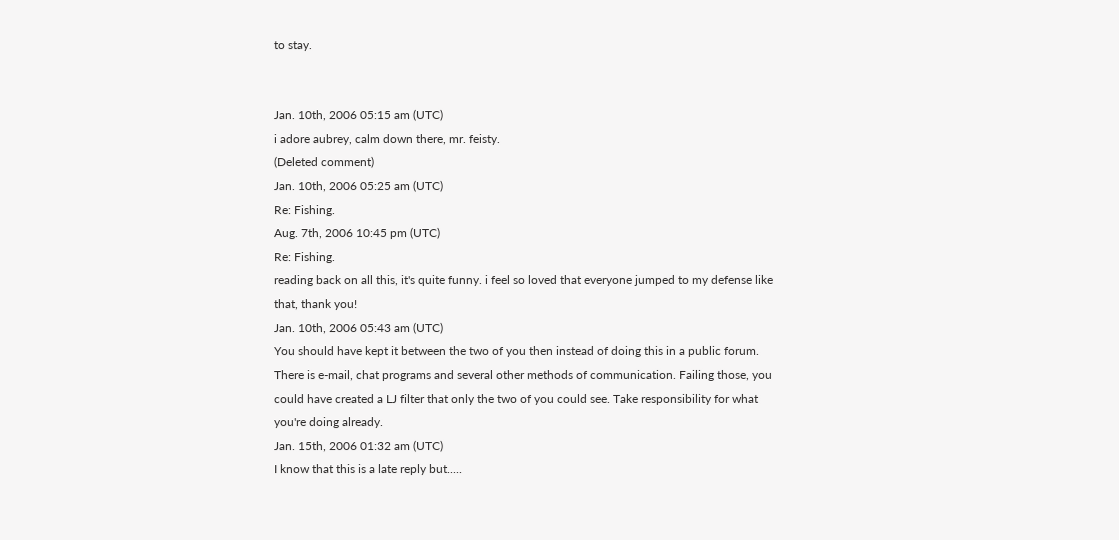to stay.


Jan. 10th, 2006 05:15 am (UTC)
i adore aubrey, calm down there, mr. feisty.
(Deleted comment)
Jan. 10th, 2006 05:25 am (UTC)
Re: Fishing.
Aug. 7th, 2006 10:45 pm (UTC)
Re: Fishing.
reading back on all this, it's quite funny. i feel so loved that everyone jumped to my defense like that, thank you!
Jan. 10th, 2006 05:43 am (UTC)
You should have kept it between the two of you then instead of doing this in a public forum. There is e-mail, chat programs and several other methods of communication. Failing those, you could have created a LJ filter that only the two of you could see. Take responsibility for what you're doing already.
Jan. 15th, 2006 01:32 am (UTC)
I know that this is a late reply but.....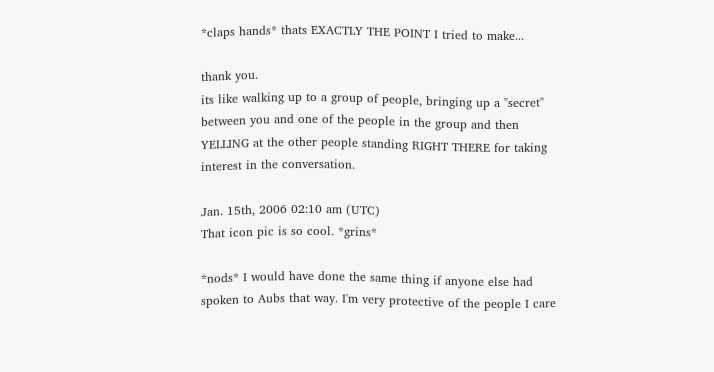*claps hands* thats EXACTLY THE POINT I tried to make...

thank you.
its like walking up to a group of people, bringing up a "secret" between you and one of the people in the group and then YELLING at the other people standing RIGHT THERE for taking interest in the conversation.

Jan. 15th, 2006 02:10 am (UTC)
That icon pic is so cool. *grins*

*nods* I would have done the same thing if anyone else had spoken to Aubs that way. I'm very protective of the people I care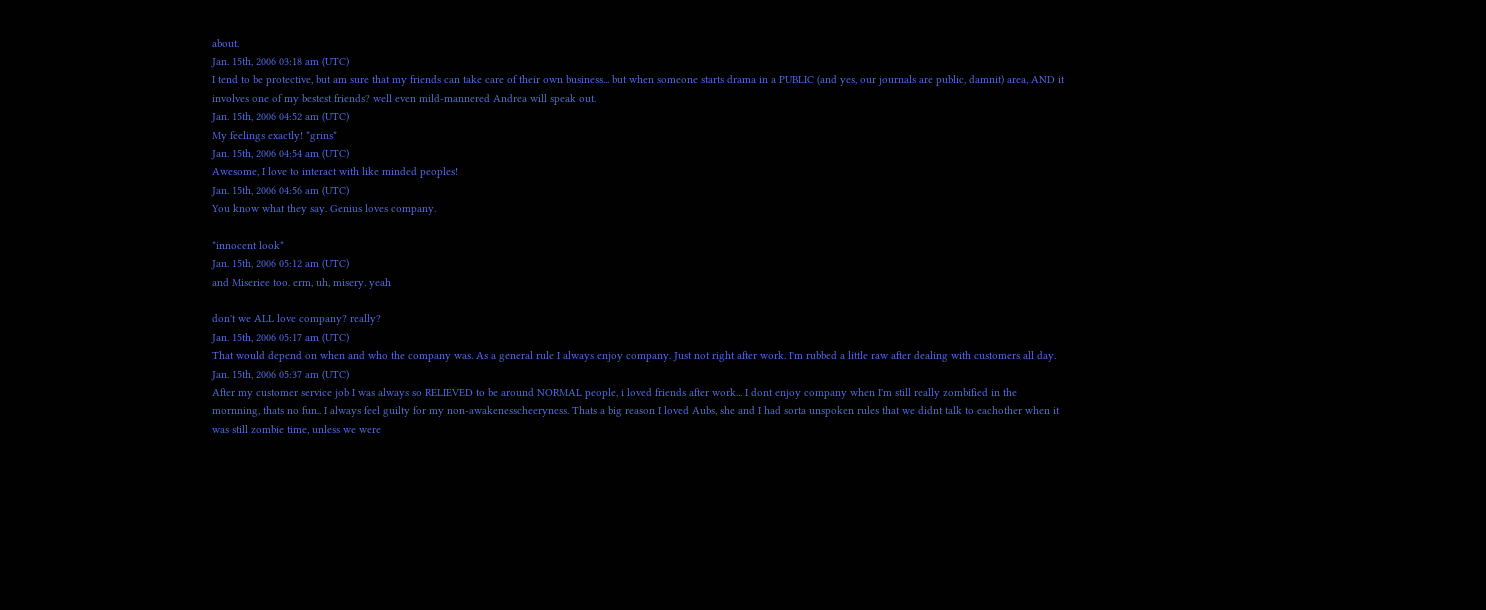about.
Jan. 15th, 2006 03:18 am (UTC)
I tend to be protective, but am sure that my friends can take care of their own business... but when someone starts drama in a PUBLIC (and yes, our journals are public, damnit) area, AND it involves one of my bestest friends? well even mild-mannered Andrea will speak out.
Jan. 15th, 2006 04:52 am (UTC)
My feelings exactly! *grins*
Jan. 15th, 2006 04:54 am (UTC)
Awesome, I love to interact with like minded peoples!
Jan. 15th, 2006 04:56 am (UTC)
You know what they say. Genius loves company.

*innocent look*
Jan. 15th, 2006 05:12 am (UTC)
and Miseriee too. erm, uh, misery. yeah

don't we ALL love company? really?
Jan. 15th, 2006 05:17 am (UTC)
That would depend on when and who the company was. As a general rule I always enjoy company. Just not right after work. I'm rubbed a little raw after dealing with customers all day.
Jan. 15th, 2006 05:37 am (UTC)
After my customer service job I was always so RELIEVED to be around NORMAL people, i loved friends after work... I dont enjoy company when I'm still really zombified in the mornning, thats no fun.. I always feel guilty for my non-awakenesscheeryness. Thats a big reason I loved Aubs, she and I had sorta unspoken rules that we didnt talk to eachother when it was still zombie time, unless we were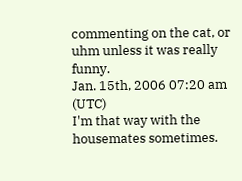commenting on the cat, or uhm unless it was really funny.
Jan. 15th, 2006 07:20 am (UTC)
I'm that way with the housemates sometimes.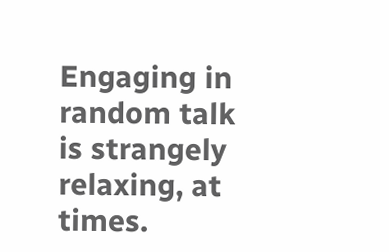Engaging in random talk is strangely relaxing, at times.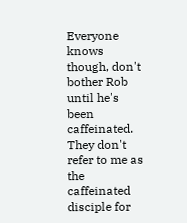Everyone knows though, don't bother Rob until he's been caffeinated. They don't refer to me as the caffeinated disciple for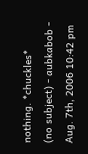nothing. *chuckles*
(no subject) - aubkabob - Aug. 7th, 2006 10:42 pm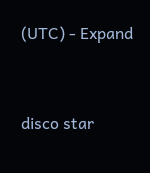(UTC) - Expand


disco star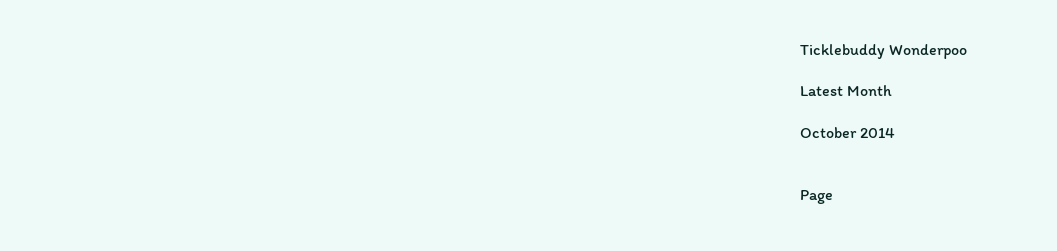Ticklebuddy Wonderpoo

Latest Month

October 2014


Page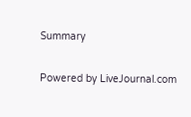Summary

Powered by LiveJournal.com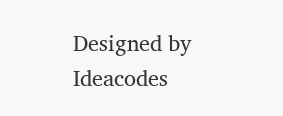Designed by Ideacodes